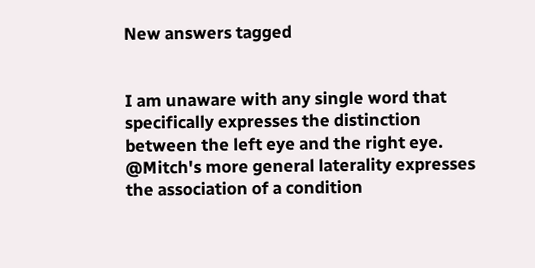New answers tagged


I am unaware with any single word that specifically expresses the distinction between the left eye and the right eye. @Mitch's more general laterality expresses the association of a condition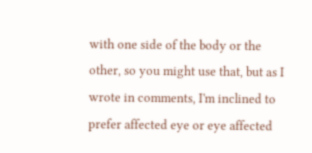with one side of the body or the other, so you might use that, but as I wrote in comments, I'm inclined to prefer affected eye or eye affected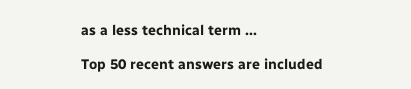as a less technical term ...

Top 50 recent answers are included